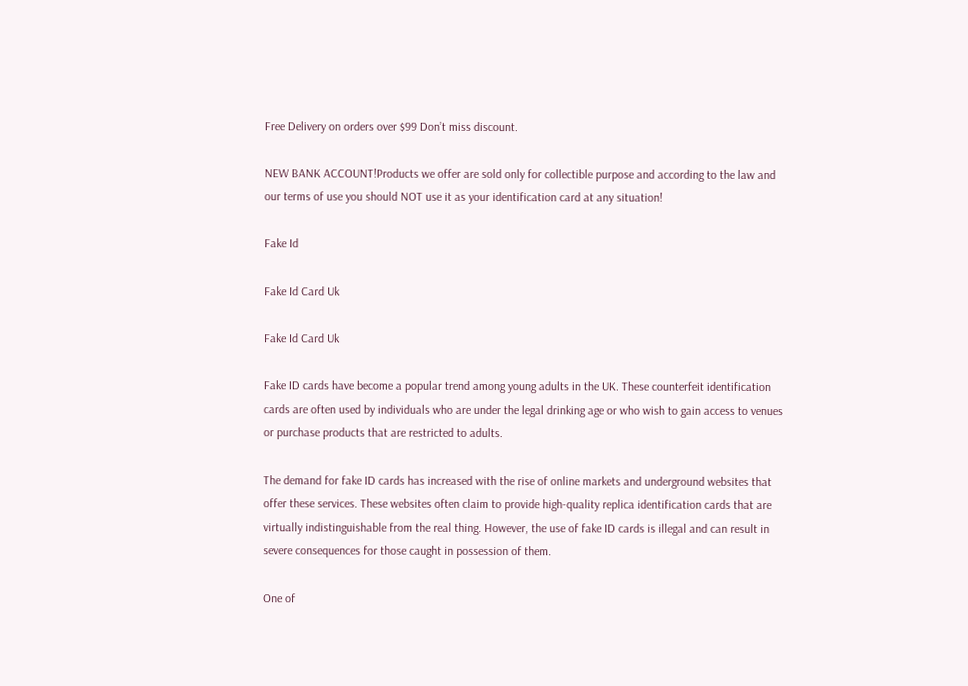Free Delivery on orders over $99 Don’t miss discount.

NEW BANK ACCOUNT!Products we offer are sold only for collectible purpose and according to the law and our terms of use you should NOT use it as your identification card at any situation!

Fake Id

Fake Id Card Uk

Fake Id Card Uk

Fake ID cards have become a popular trend among young adults in the UK. These counterfeit identification cards are often used by individuals who are under the legal drinking age or who wish to gain access to venues or purchase products that are restricted to adults.

The demand for fake ID cards has increased with the rise of online markets and underground websites that offer these services. These websites often claim to provide high-quality replica identification cards that are virtually indistinguishable from the real thing. However, the use of fake ID cards is illegal and can result in severe consequences for those caught in possession of them.

One of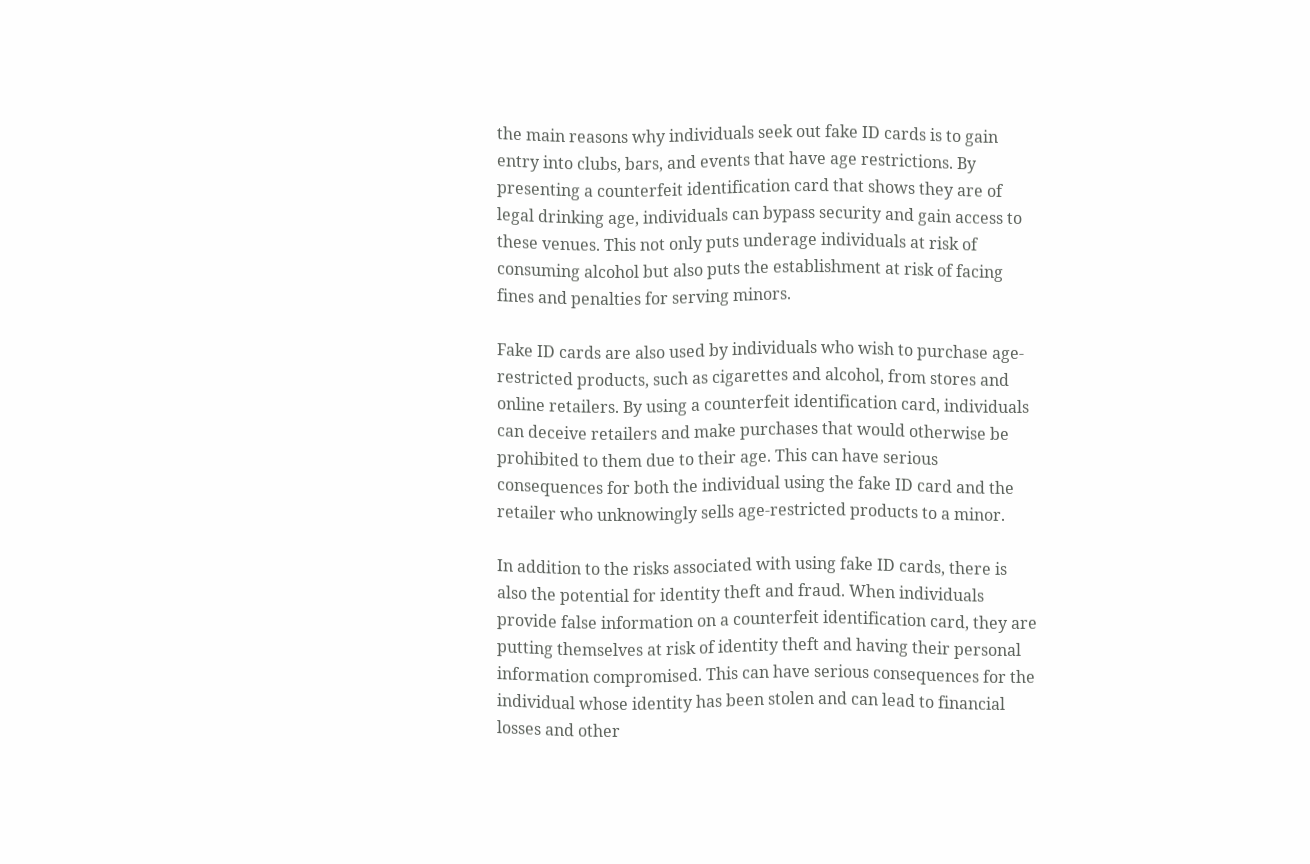the main reasons why individuals seek out fake ID cards is to gain entry into clubs, bars, and events that have age restrictions. By presenting a counterfeit identification card that shows they are of legal drinking age, individuals can bypass security and gain access to these venues. This not only puts underage individuals at risk of consuming alcohol but also puts the establishment at risk of facing fines and penalties for serving minors.

Fake ID cards are also used by individuals who wish to purchase age-restricted products, such as cigarettes and alcohol, from stores and online retailers. By using a counterfeit identification card, individuals can deceive retailers and make purchases that would otherwise be prohibited to them due to their age. This can have serious consequences for both the individual using the fake ID card and the retailer who unknowingly sells age-restricted products to a minor.

In addition to the risks associated with using fake ID cards, there is also the potential for identity theft and fraud. When individuals provide false information on a counterfeit identification card, they are putting themselves at risk of identity theft and having their personal information compromised. This can have serious consequences for the individual whose identity has been stolen and can lead to financial losses and other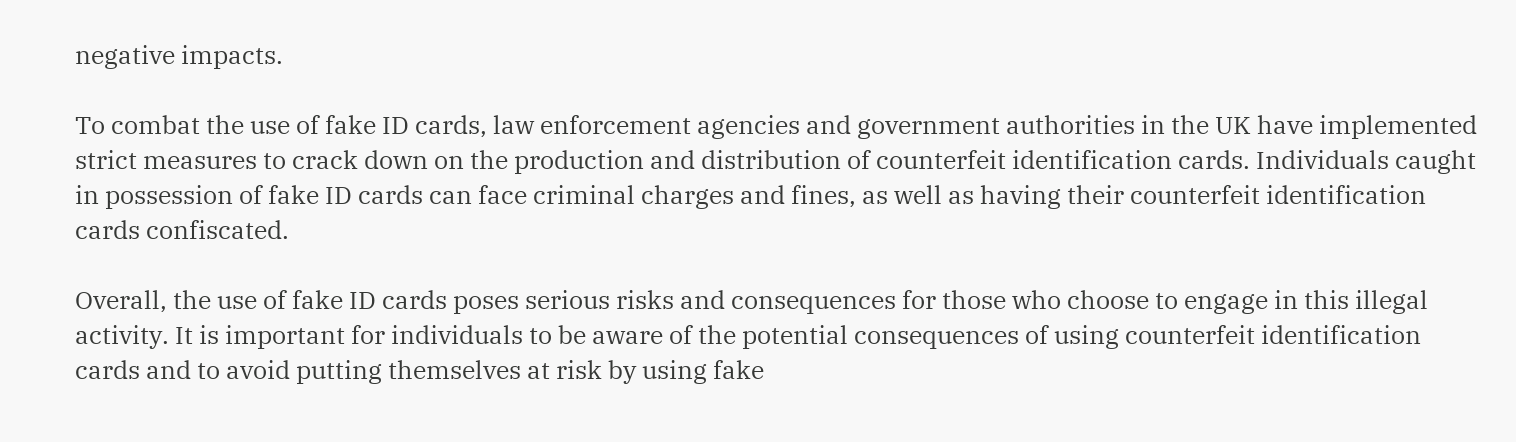negative impacts.

To combat the use of fake ID cards, law enforcement agencies and government authorities in the UK have implemented strict measures to crack down on the production and distribution of counterfeit identification cards. Individuals caught in possession of fake ID cards can face criminal charges and fines, as well as having their counterfeit identification cards confiscated.

Overall, the use of fake ID cards poses serious risks and consequences for those who choose to engage in this illegal activity. It is important for individuals to be aware of the potential consequences of using counterfeit identification cards and to avoid putting themselves at risk by using fake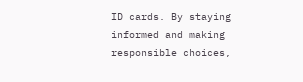ID cards. By staying informed and making responsible choices,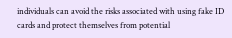individuals can avoid the risks associated with using fake ID cards and protect themselves from potential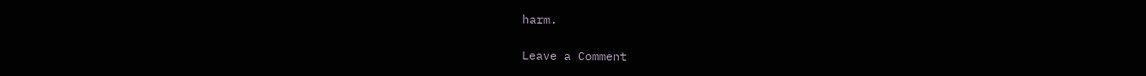harm.

Leave a Comment